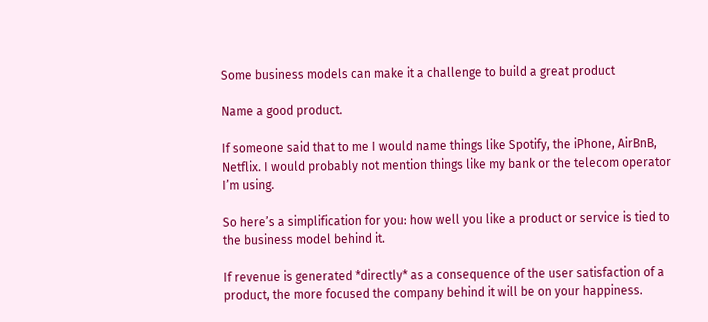Some business models can make it a challenge to build a great product

Name a good product.

If someone said that to me I would name things like Spotify, the iPhone, AirBnB, Netflix. I would probably not mention things like my bank or the telecom operator I’m using.

So here’s a simplification for you: how well you like a product or service is tied to the business model behind it.

If revenue is generated *directly* as a consequence of the user satisfaction of a product, the more focused the company behind it will be on your happiness.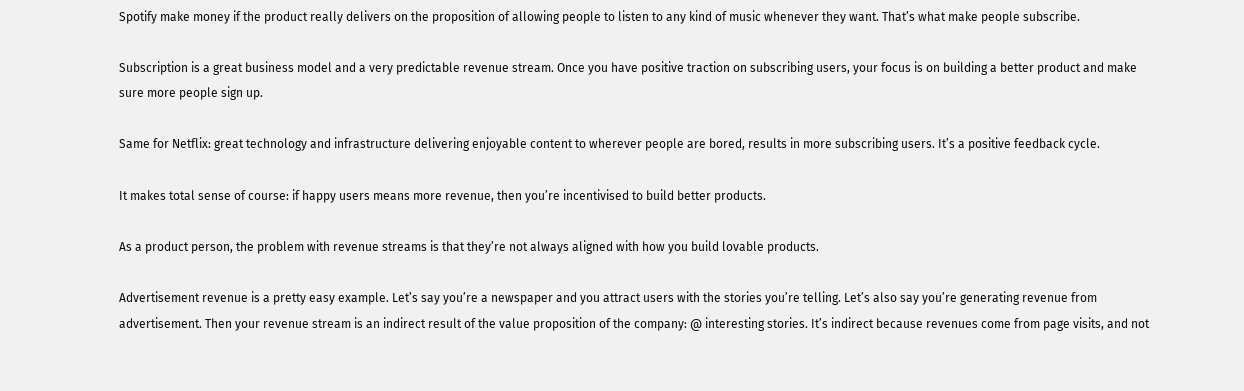Spotify make money if the product really delivers on the proposition of allowing people to listen to any kind of music whenever they want. That’s what make people subscribe.

Subscription is a great business model and a very predictable revenue stream. Once you have positive traction on subscribing users, your focus is on building a better product and make sure more people sign up.

Same for Netflix: great technology and infrastructure delivering enjoyable content to wherever people are bored, results in more subscribing users. It’s a positive feedback cycle.

It makes total sense of course: if happy users means more revenue, then you’re incentivised to build better products.

As a product person, the problem with revenue streams is that they’re not always aligned with how you build lovable products.

Advertisement revenue is a pretty easy example. Let’s say you’re a newspaper and you attract users with the stories you’re telling. Let’s also say you’re generating revenue from advertisement. Then your revenue stream is an indirect result of the value proposition of the company: @ interesting stories. It’s indirect because revenues come from page visits, and not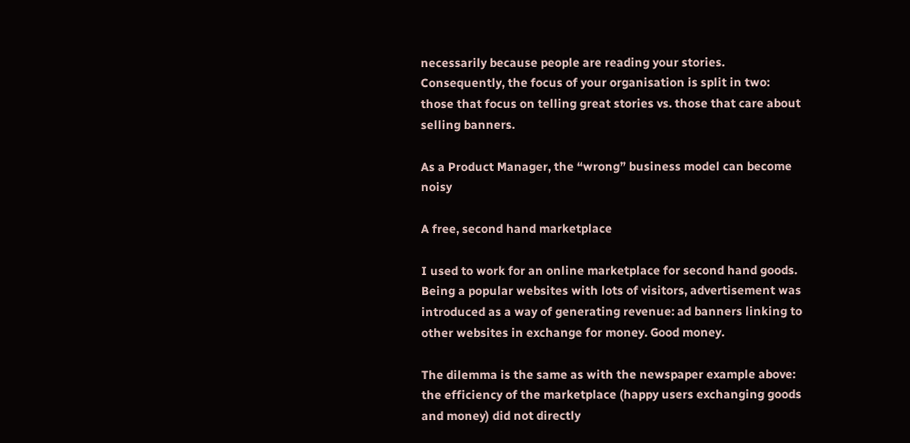necessarily because people are reading your stories. Consequently, the focus of your organisation is split in two: those that focus on telling great stories vs. those that care about selling banners.

As a Product Manager, the “wrong” business model can become noisy

A free, second hand marketplace

I used to work for an online marketplace for second hand goods. Being a popular websites with lots of visitors, advertisement was introduced as a way of generating revenue: ad banners linking to other websites in exchange for money. Good money.

The dilemma is the same as with the newspaper example above: the efficiency of the marketplace (happy users exchanging goods and money) did not directly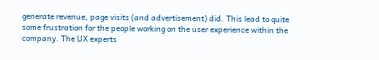generate revenue, page visits (and advertisement) did. This lead to quite some frustration for the people working on the user experience within the company. The UX experts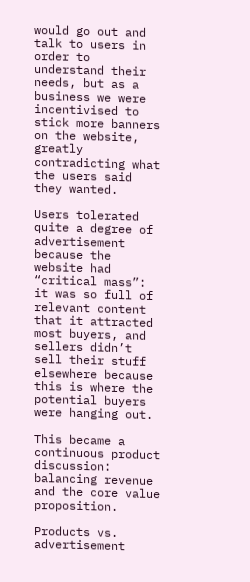would go out and talk to users in order to understand their needs, but as a business we were incentivised to stick more banners on the website, greatly contradicting what the users said they wanted.

Users tolerated quite a degree of advertisement because the website had “critical mass”: it was so full of relevant content that it attracted most buyers, and sellers didn’t sell their stuff elsewhere because this is where the potential buyers were hanging out.

This became a continuous product discussion: balancing revenue and the core value proposition.

Products vs. advertisement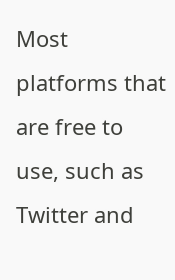Most platforms that are free to use, such as Twitter and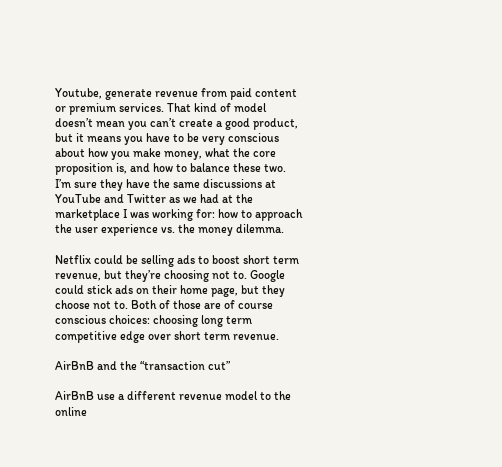Youtube, generate revenue from paid content or premium services. That kind of model doesn’t mean you can’t create a good product, but it means you have to be very conscious about how you make money, what the core proposition is, and how to balance these two. I’m sure they have the same discussions at YouTube and Twitter as we had at the marketplace I was working for: how to approach the user experience vs. the money dilemma.

Netflix could be selling ads to boost short term revenue, but they’re choosing not to. Google could stick ads on their home page, but they choose not to. Both of those are of course conscious choices: choosing long term competitive edge over short term revenue.

AirBnB and the “transaction cut”

AirBnB use a different revenue model to the online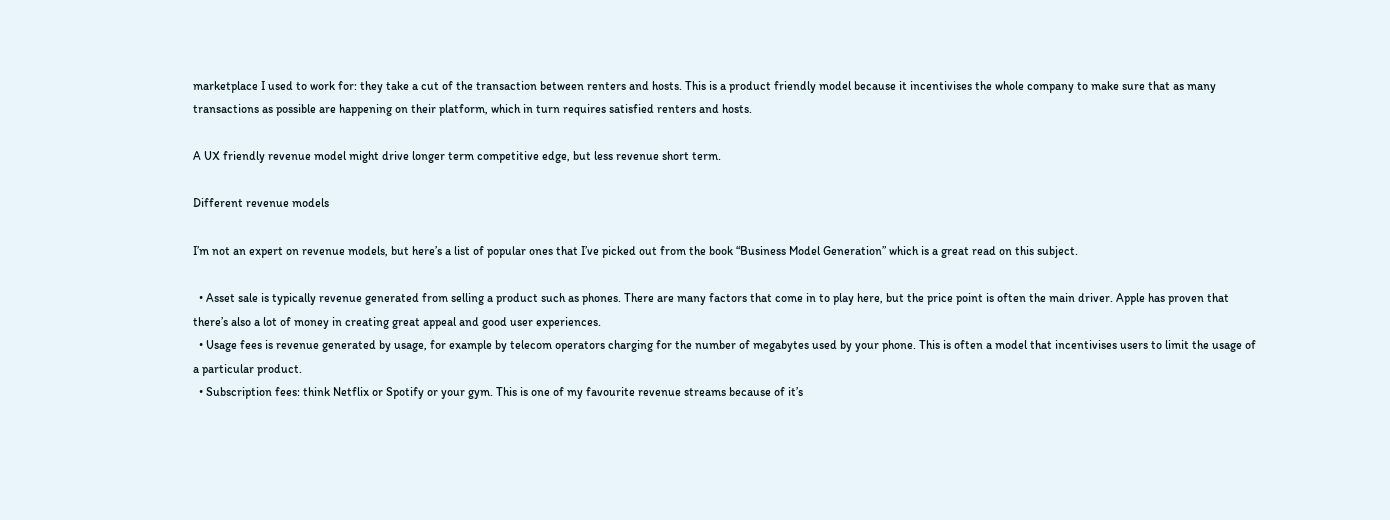marketplace I used to work for: they take a cut of the transaction between renters and hosts. This is a product friendly model because it incentivises the whole company to make sure that as many transactions as possible are happening on their platform, which in turn requires satisfied renters and hosts.

A UX friendly revenue model might drive longer term competitive edge, but less revenue short term.

Different revenue models

I’m not an expert on revenue models, but here’s a list of popular ones that I’ve picked out from the book “Business Model Generation” which is a great read on this subject.

  • Asset sale is typically revenue generated from selling a product such as phones. There are many factors that come in to play here, but the price point is often the main driver. Apple has proven that there’s also a lot of money in creating great appeal and good user experiences.
  • Usage fees is revenue generated by usage, for example by telecom operators charging for the number of megabytes used by your phone. This is often a model that incentivises users to limit the usage of a particular product.
  • Subscription fees: think Netflix or Spotify or your gym. This is one of my favourite revenue streams because of it’s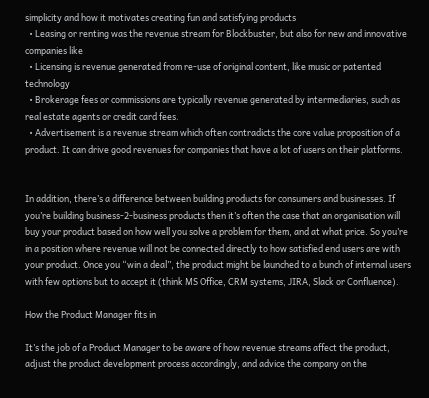simplicity and how it motivates creating fun and satisfying products
  • Leasing or renting was the revenue stream for Blockbuster, but also for new and innovative companies like
  • Licensing is revenue generated from re-use of original content, like music or patented technology
  • Brokerage fees or commissions are typically revenue generated by intermediaries, such as real estate agents or credit card fees.
  • Advertisement is a revenue stream which often contradicts the core value proposition of a product. It can drive good revenues for companies that have a lot of users on their platforms.


In addition, there’s a difference between building products for consumers and businesses. If you’re building business-2-business products then it’s often the case that an organisation will buy your product based on how well you solve a problem for them, and at what price. So you’re in a position where revenue will not be connected directly to how satisfied end users are with your product. Once you “win a deal”, the product might be launched to a bunch of internal users with few options but to accept it (think MS Office, CRM systems, JIRA, Slack or Confluence).

How the Product Manager fits in

It’s the job of a Product Manager to be aware of how revenue streams affect the product, adjust the product development process accordingly, and advice the company on the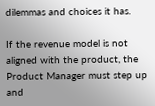dilemmas and choices it has.

If the revenue model is not aligned with the product, the Product Manager must step up and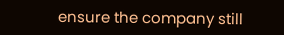ensure the company still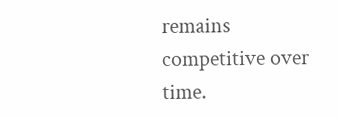remains competitive over time.